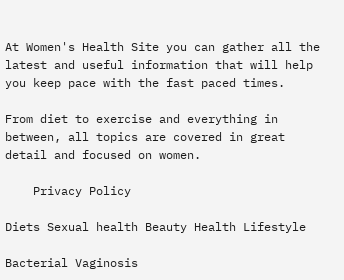At Women's Health Site you can gather all the latest and useful information that will help you keep pace with the fast paced times.

From diet to exercise and everything in between, all topics are covered in great detail and focused on women.

    Privacy Policy

Diets Sexual health Beauty Health Lifestyle

Bacterial Vaginosis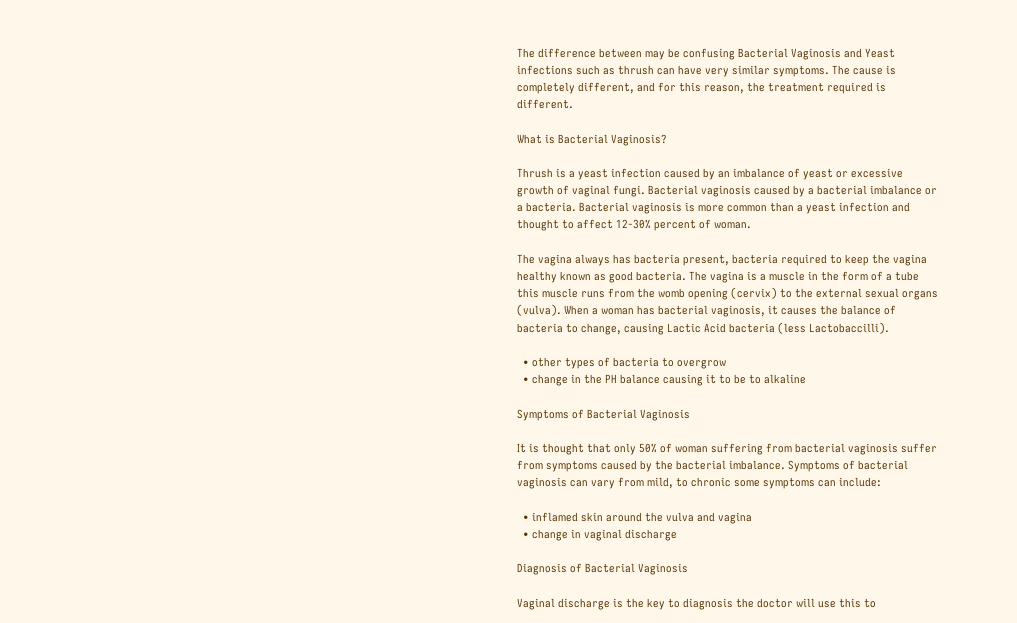The difference between may be confusing Bacterial Vaginosis and Yeast infections such as thrush can have very similar symptoms. The cause is completely different, and for this reason, the treatment required is different.

What is Bacterial Vaginosis?

Thrush is a yeast infection caused by an imbalance of yeast or excessive growth of vaginal fungi. Bacterial vaginosis caused by a bacterial imbalance or a bacteria. Bacterial vaginosis is more common than a yeast infection and thought to affect 12-30% percent of woman.

The vagina always has bacteria present, bacteria required to keep the vagina healthy known as good bacteria. The vagina is a muscle in the form of a tube this muscle runs from the womb opening (cervix) to the external sexual organs (vulva). When a woman has bacterial vaginosis, it causes the balance of bacteria to change, causing Lactic Acid bacteria (less Lactobaccilli).

  • other types of bacteria to overgrow
  • change in the PH balance causing it to be to alkaline

Symptoms of Bacterial Vaginosis

It is thought that only 50% of woman suffering from bacterial vaginosis suffer from symptoms caused by the bacterial imbalance. Symptoms of bacterial vaginosis can vary from mild, to chronic some symptoms can include:

  • inflamed skin around the vulva and vagina
  • change in vaginal discharge

Diagnosis of Bacterial Vaginosis

Vaginal discharge is the key to diagnosis the doctor will use this to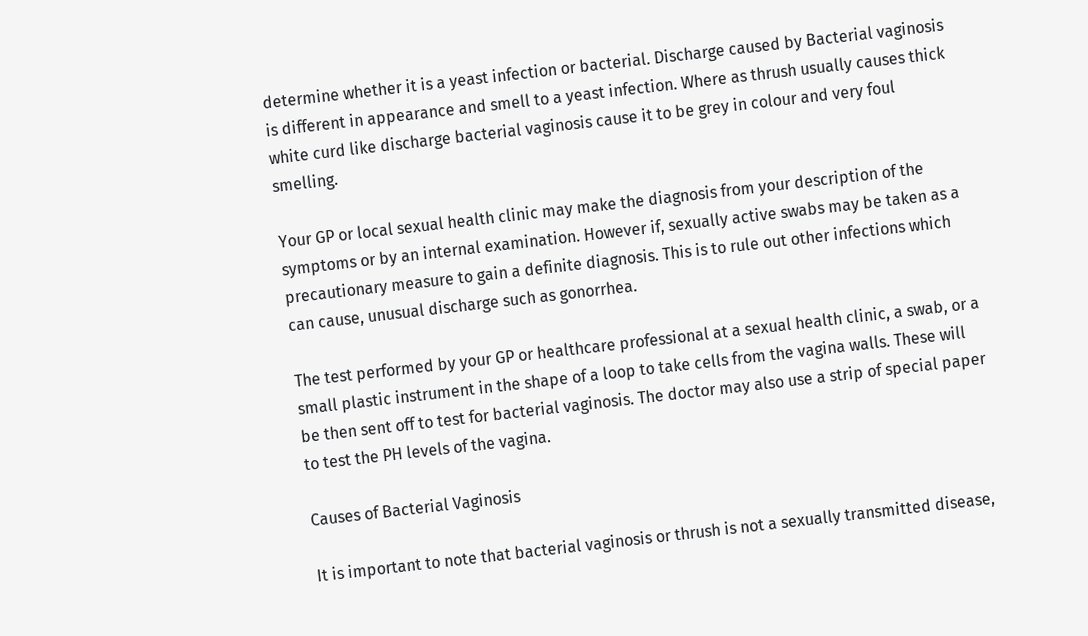determine whether it is a yeast infection or bacterial. Discharge caused by Bacterial vaginosis is different in appearance and smell to a yeast infection. Where as thrush usually causes thick white curd like discharge bacterial vaginosis cause it to be grey in colour and very foul smelling.

Your GP or local sexual health clinic may make the diagnosis from your description of the symptoms or by an internal examination. However if, sexually active swabs may be taken as a precautionary measure to gain a definite diagnosis. This is to rule out other infections which can cause, unusual discharge such as gonorrhea.

The test performed by your GP or healthcare professional at a sexual health clinic, a swab, or a small plastic instrument in the shape of a loop to take cells from the vagina walls. These will be then sent off to test for bacterial vaginosis. The doctor may also use a strip of special paper to test the PH levels of the vagina.

Causes of Bacterial Vaginosis

It is important to note that bacterial vaginosis or thrush is not a sexually transmitted disease,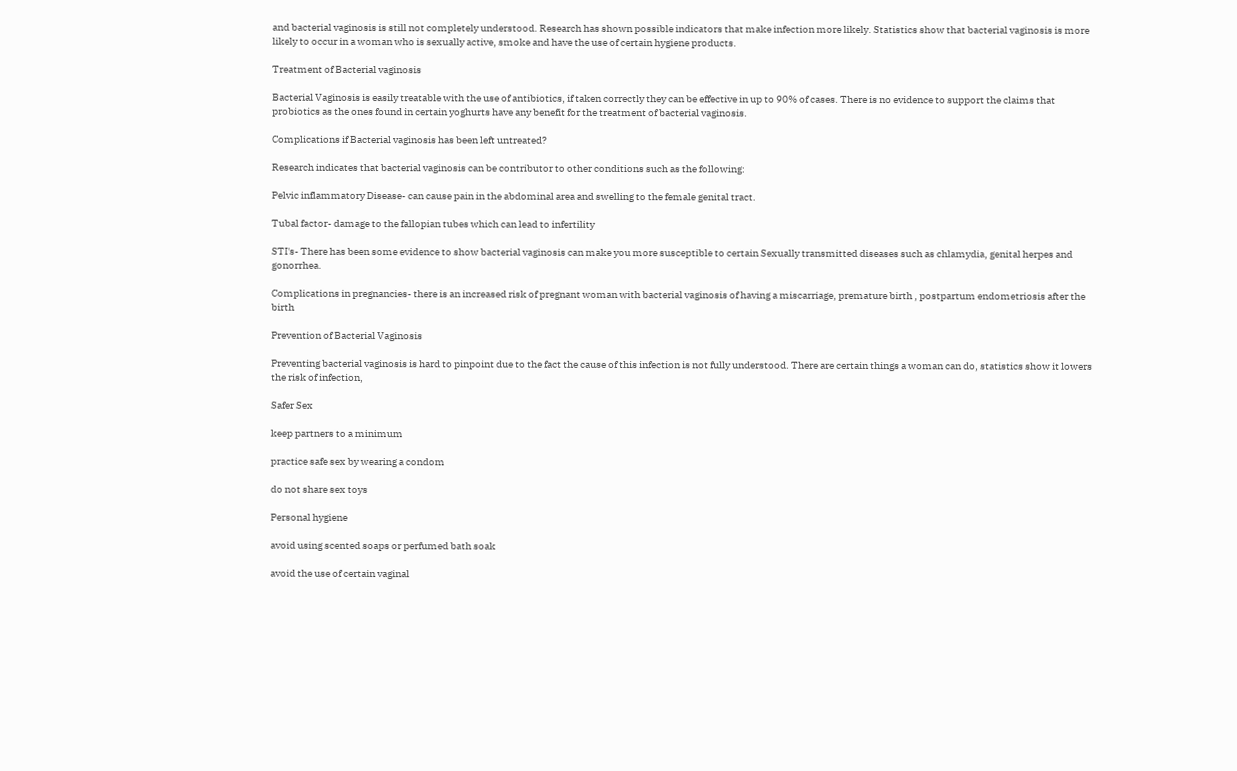and bacterial vaginosis is still not completely understood. Research has shown possible indicators that make infection more likely. Statistics show that bacterial vaginosis is more likely to occur in a woman who is sexually active, smoke and have the use of certain hygiene products.

Treatment of Bacterial vaginosis

Bacterial Vaginosis is easily treatable with the use of antibiotics, if taken correctly they can be effective in up to 90% of cases. There is no evidence to support the claims that probiotics as the ones found in certain yoghurts have any benefit for the treatment of bacterial vaginosis.

Complications if Bacterial vaginosis has been left untreated?

Research indicates that bacterial vaginosis can be contributor to other conditions such as the following:

Pelvic inflammatory Disease- can cause pain in the abdominal area and swelling to the female genital tract.

Tubal factor- damage to the fallopian tubes which can lead to infertility

STI's- There has been some evidence to show bacterial vaginosis can make you more susceptible to certain Sexually transmitted diseases such as chlamydia, genital herpes and gonorrhea.

Complications in pregnancies- there is an increased risk of pregnant woman with bacterial vaginosis of having a miscarriage, premature birth , postpartum endometriosis after the birth

Prevention of Bacterial Vaginosis

Preventing bacterial vaginosis is hard to pinpoint due to the fact the cause of this infection is not fully understood. There are certain things a woman can do, statistics show it lowers the risk of infection,

Safer Sex

keep partners to a minimum

practice safe sex by wearing a condom

do not share sex toys

Personal hygiene

avoid using scented soaps or perfumed bath soak

avoid the use of certain vaginal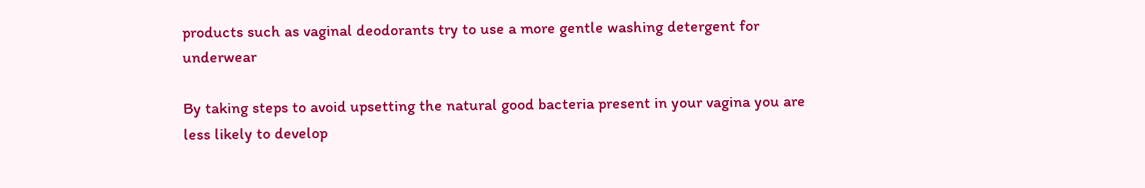products such as vaginal deodorants try to use a more gentle washing detergent for underwear

By taking steps to avoid upsetting the natural good bacteria present in your vagina you are less likely to develop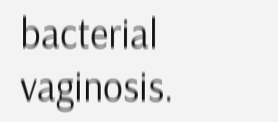bacterial vaginosis.